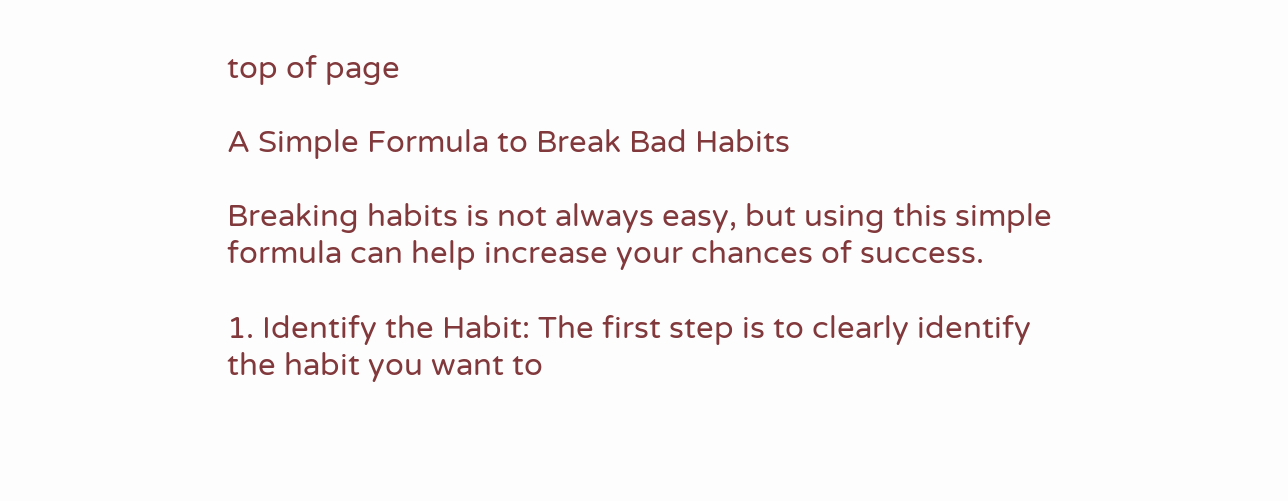top of page

A Simple Formula to Break Bad Habits

Breaking habits is not always easy, but using this simple formula can help increase your chances of success.

1. Identify the Habit: The first step is to clearly identify the habit you want to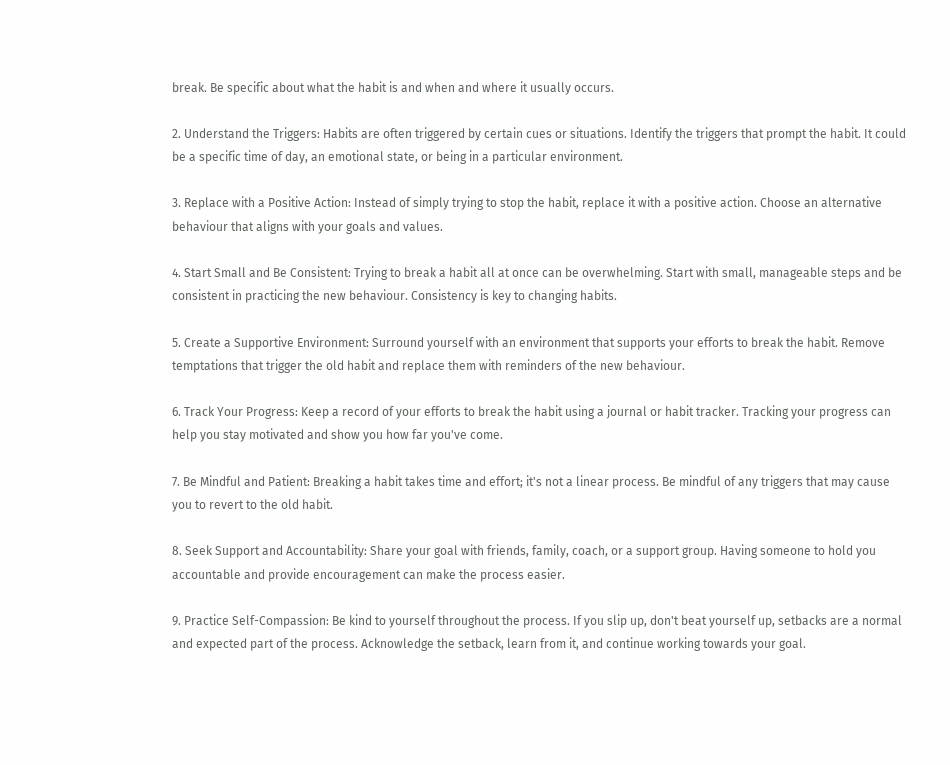break. Be specific about what the habit is and when and where it usually occurs.

2. Understand the Triggers: Habits are often triggered by certain cues or situations. Identify the triggers that prompt the habit. It could be a specific time of day, an emotional state, or being in a particular environment.

3. Replace with a Positive Action: Instead of simply trying to stop the habit, replace it with a positive action. Choose an alternative behaviour that aligns with your goals and values.

4. Start Small and Be Consistent: Trying to break a habit all at once can be overwhelming. Start with small, manageable steps and be consistent in practicing the new behaviour. Consistency is key to changing habits.

5. Create a Supportive Environment: Surround yourself with an environment that supports your efforts to break the habit. Remove temptations that trigger the old habit and replace them with reminders of the new behaviour.

6. Track Your Progress: Keep a record of your efforts to break the habit using a journal or habit tracker. Tracking your progress can help you stay motivated and show you how far you've come.

7. Be Mindful and Patient: Breaking a habit takes time and effort; it's not a linear process. Be mindful of any triggers that may cause you to revert to the old habit.

8. Seek Support and Accountability: Share your goal with friends, family, coach, or a support group. Having someone to hold you accountable and provide encouragement can make the process easier.

9. Practice Self-Compassion: Be kind to yourself throughout the process. If you slip up, don't beat yourself up, setbacks are a normal and expected part of the process. Acknowledge the setback, learn from it, and continue working towards your goal.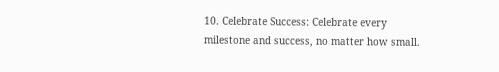10. Celebrate Success: Celebrate every milestone and success, no matter how small.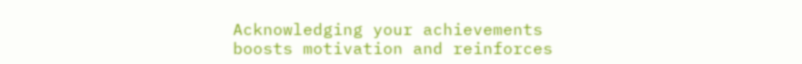Acknowledging your achievements boosts motivation and reinforces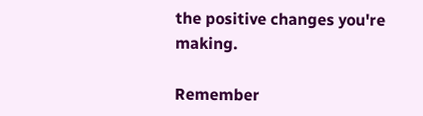the positive changes you're making.

Remember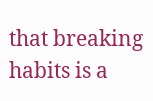that breaking habits is a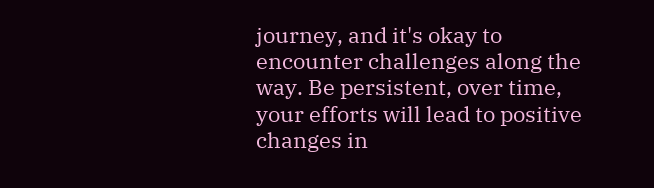journey, and it's okay to encounter challenges along the way. Be persistent, over time, your efforts will lead to positive changes in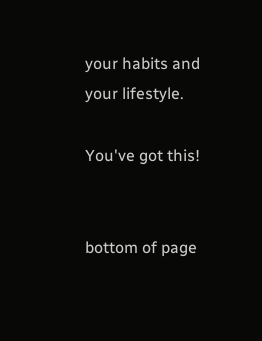your habits and your lifestyle.

You've got this!


bottom of page